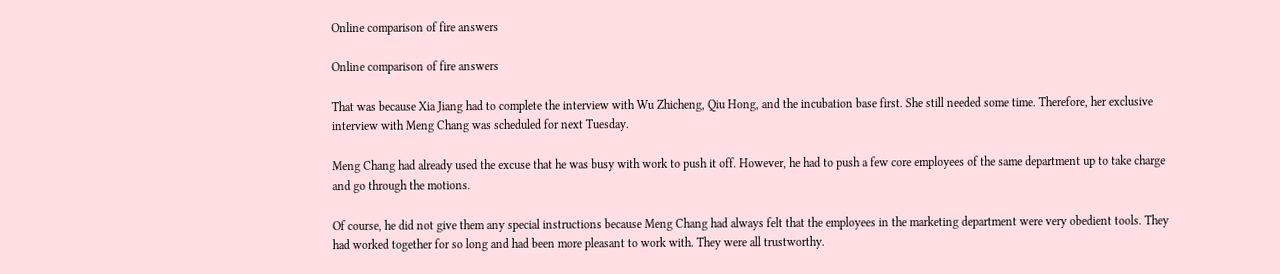Online comparison of fire answers

Online comparison of fire answers

That was because Xia Jiang had to complete the interview with Wu Zhicheng, Qiu Hong, and the incubation base first. She still needed some time. Therefore, her exclusive interview with Meng Chang was scheduled for next Tuesday.

Meng Chang had already used the excuse that he was busy with work to push it off. However, he had to push a few core employees of the same department up to take charge and go through the motions.

Of course, he did not give them any special instructions because Meng Chang had always felt that the employees in the marketing department were very obedient tools. They had worked together for so long and had been more pleasant to work with. They were all trustworthy.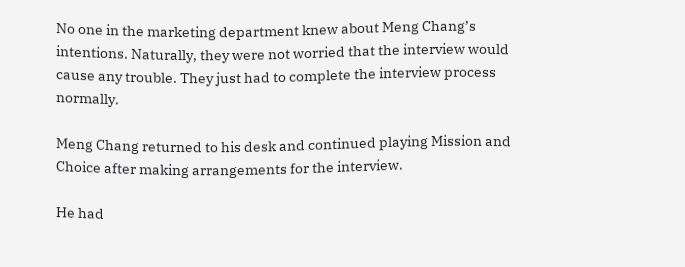No one in the marketing department knew about Meng Chang’s intentions. Naturally, they were not worried that the interview would cause any trouble. They just had to complete the interview process normally.

Meng Chang returned to his desk and continued playing Mission and Choice after making arrangements for the interview.

He had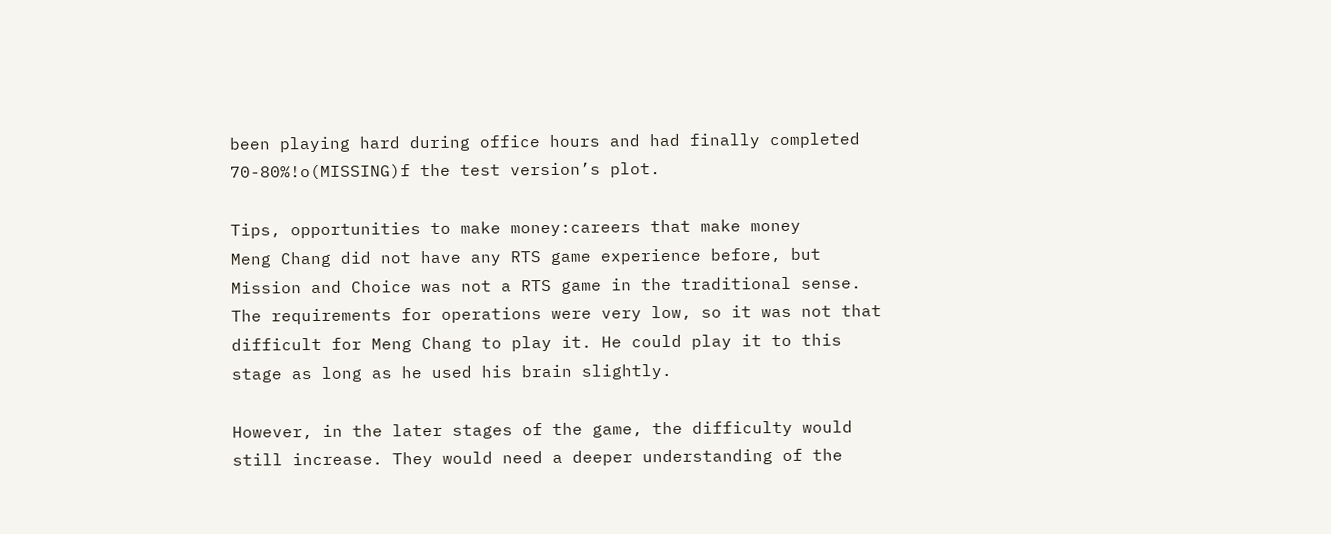been playing hard during office hours and had finally completed 70-80%!o(MISSING)f the test version’s plot.

Tips, opportunities to make money:careers that make money
Meng Chang did not have any RTS game experience before, but Mission and Choice was not a RTS game in the traditional sense. The requirements for operations were very low, so it was not that difficult for Meng Chang to play it. He could play it to this stage as long as he used his brain slightly.

However, in the later stages of the game, the difficulty would still increase. They would need a deeper understanding of the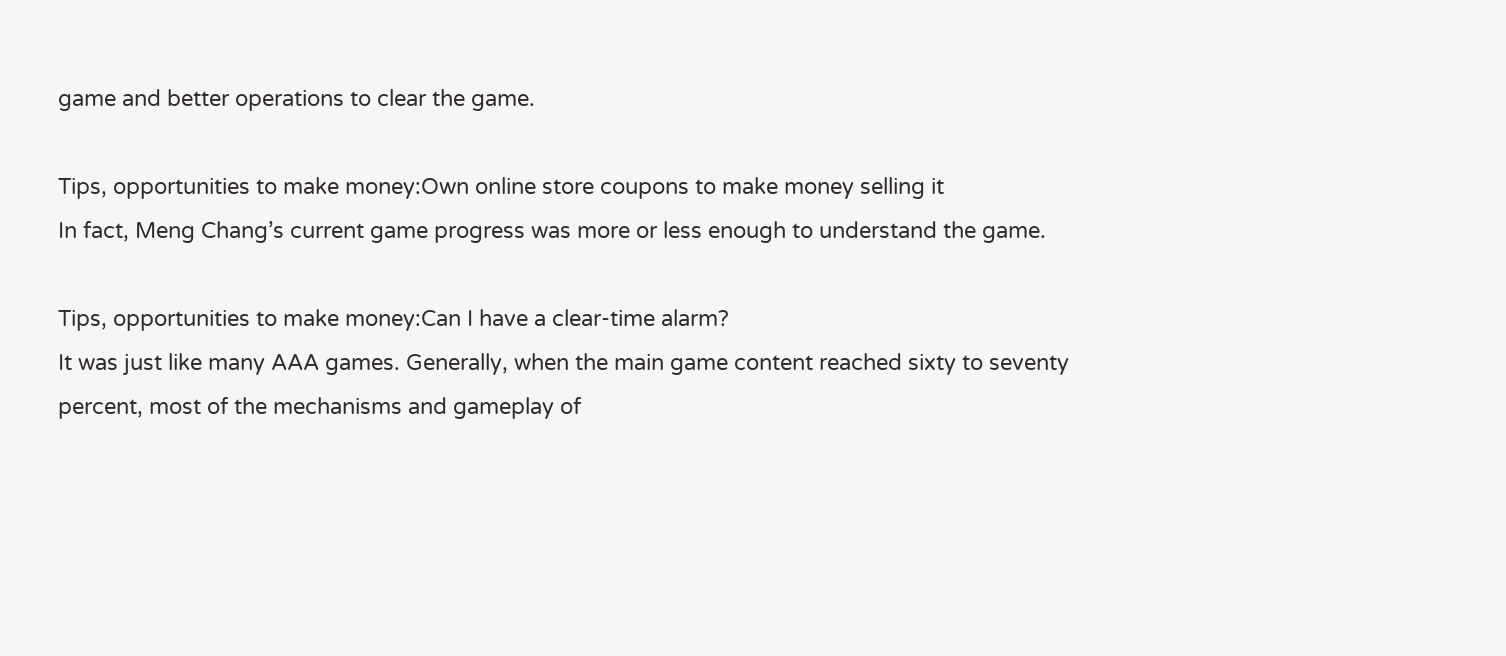game and better operations to clear the game.

Tips, opportunities to make money:Own online store coupons to make money selling it
In fact, Meng Chang’s current game progress was more or less enough to understand the game.

Tips, opportunities to make money:Can I have a clear-time alarm?
It was just like many AAA games. Generally, when the main game content reached sixty to seventy percent, most of the mechanisms and gameplay of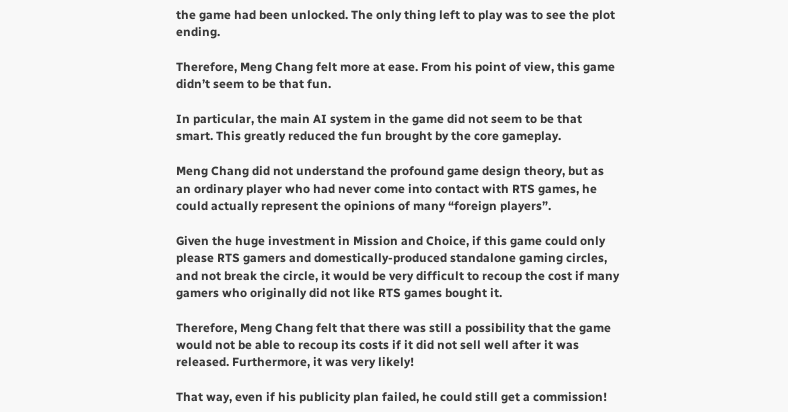the game had been unlocked. The only thing left to play was to see the plot ending.

Therefore, Meng Chang felt more at ease. From his point of view, this game didn’t seem to be that fun.

In particular, the main AI system in the game did not seem to be that smart. This greatly reduced the fun brought by the core gameplay.

Meng Chang did not understand the profound game design theory, but as an ordinary player who had never come into contact with RTS games, he could actually represent the opinions of many “foreign players”.

Given the huge investment in Mission and Choice, if this game could only please RTS gamers and domestically-produced standalone gaming circles, and not break the circle, it would be very difficult to recoup the cost if many gamers who originally did not like RTS games bought it.

Therefore, Meng Chang felt that there was still a possibility that the game would not be able to recoup its costs if it did not sell well after it was released. Furthermore, it was very likely!

That way, even if his publicity plan failed, he could still get a commission!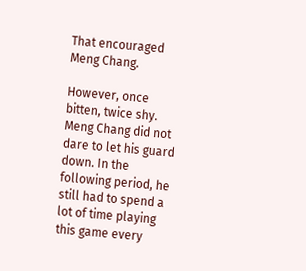That encouraged Meng Chang.

However, once bitten, twice shy. Meng Chang did not dare to let his guard down. In the following period, he still had to spend a lot of time playing this game every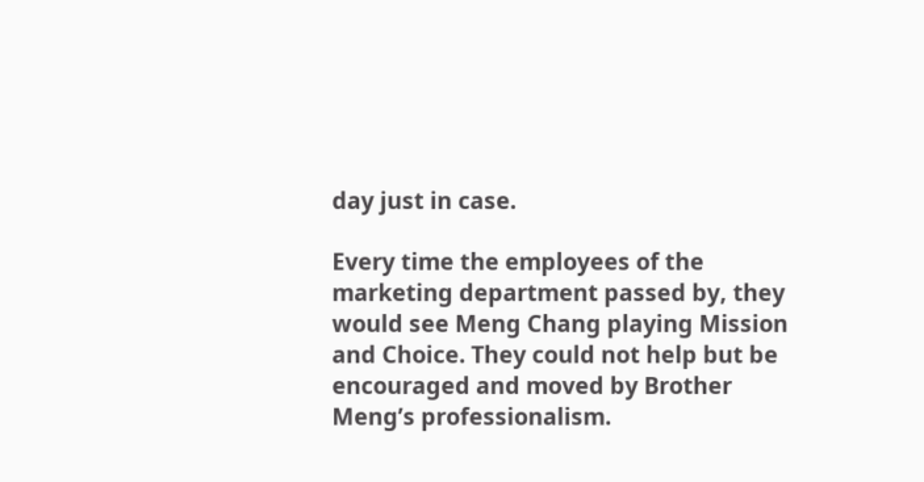day just in case.

Every time the employees of the marketing department passed by, they would see Meng Chang playing Mission and Choice. They could not help but be encouraged and moved by Brother Meng’s professionalism.